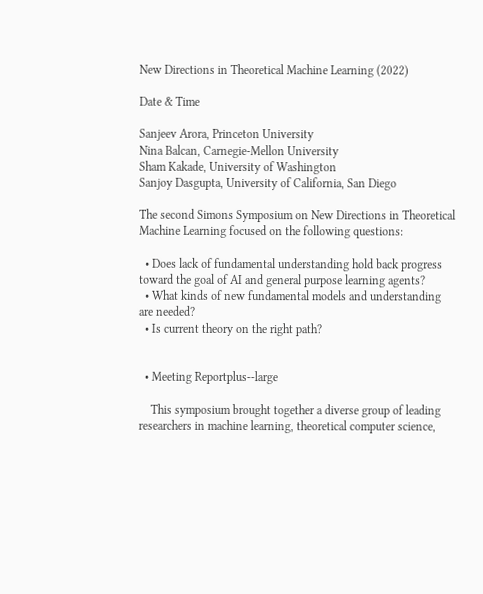New Directions in Theoretical Machine Learning (2022)

Date & Time

Sanjeev Arora, Princeton University
Nina Balcan, Carnegie-Mellon University
Sham Kakade, University of Washington
Sanjoy Dasgupta, University of California, San Diego

The second Simons Symposium on New Directions in Theoretical Machine Learning focused on the following questions:

  • Does lack of fundamental understanding hold back progress toward the goal of AI and general purpose learning agents?
  • What kinds of new fundamental models and understanding are needed?
  • Is current theory on the right path?


  • Meeting Reportplus--large

    This symposium brought together a diverse group of leading researchers in machine learning, theoretical computer science,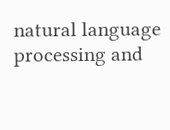natural language processing and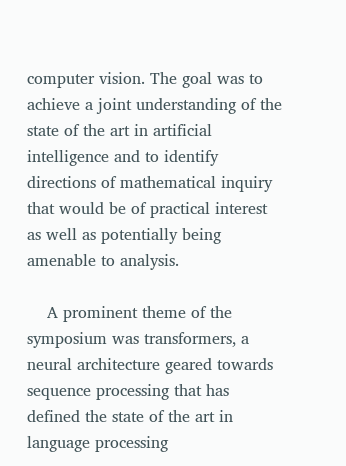computer vision. The goal was to achieve a joint understanding of the state of the art in artificial intelligence and to identify directions of mathematical inquiry that would be of practical interest as well as potentially being amenable to analysis.

    A prominent theme of the symposium was transformers, a neural architecture geared towards sequence processing that has defined the state of the art in language processing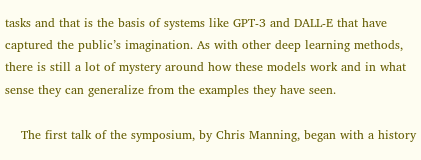tasks and that is the basis of systems like GPT-3 and DALL-E that have captured the public’s imagination. As with other deep learning methods, there is still a lot of mystery around how these models work and in what sense they can generalize from the examples they have seen.

    The first talk of the symposium, by Chris Manning, began with a history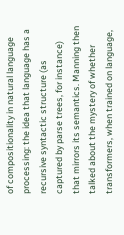of compositionality in natural language processing: the idea that language has a recursive syntactic structure (as captured by parse trees, for instance) that mirrors its semantics. Manning then talked about the mystery of whether transformers, when trained on language,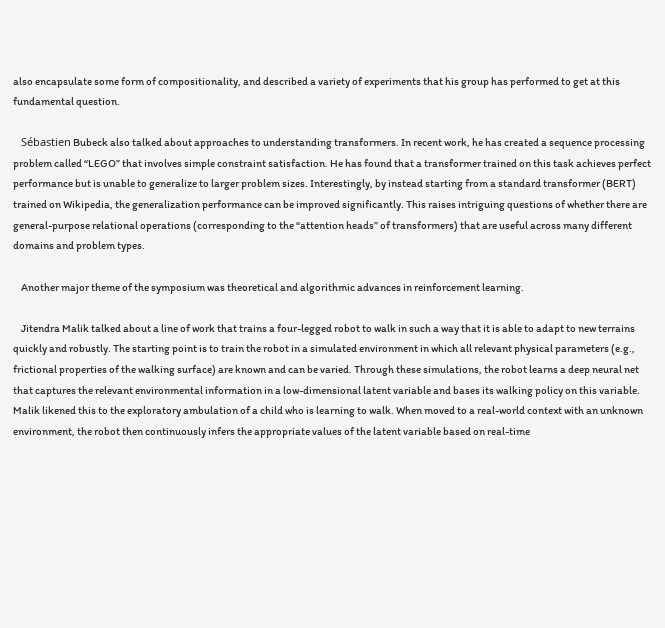also encapsulate some form of compositionality, and described a variety of experiments that his group has performed to get at this fundamental question.

    Sébastien Bubeck also talked about approaches to understanding transformers. In recent work, he has created a sequence processing problem called “LEGO” that involves simple constraint satisfaction. He has found that a transformer trained on this task achieves perfect performance but is unable to generalize to larger problem sizes. Interestingly, by instead starting from a standard transformer (BERT) trained on Wikipedia, the generalization performance can be improved significantly. This raises intriguing questions of whether there are general-purpose relational operations (corresponding to the “attention heads” of transformers) that are useful across many different domains and problem types.

    Another major theme of the symposium was theoretical and algorithmic advances in reinforcement learning.

    Jitendra Malik talked about a line of work that trains a four-legged robot to walk in such a way that it is able to adapt to new terrains quickly and robustly. The starting point is to train the robot in a simulated environment in which all relevant physical parameters (e.g., frictional properties of the walking surface) are known and can be varied. Through these simulations, the robot learns a deep neural net that captures the relevant environmental information in a low-dimensional latent variable and bases its walking policy on this variable. Malik likened this to the exploratory ambulation of a child who is learning to walk. When moved to a real-world context with an unknown environment, the robot then continuously infers the appropriate values of the latent variable based on real-time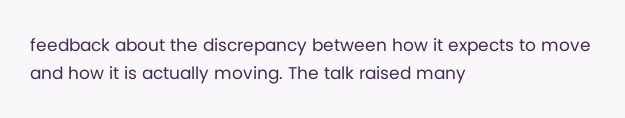feedback about the discrepancy between how it expects to move and how it is actually moving. The talk raised many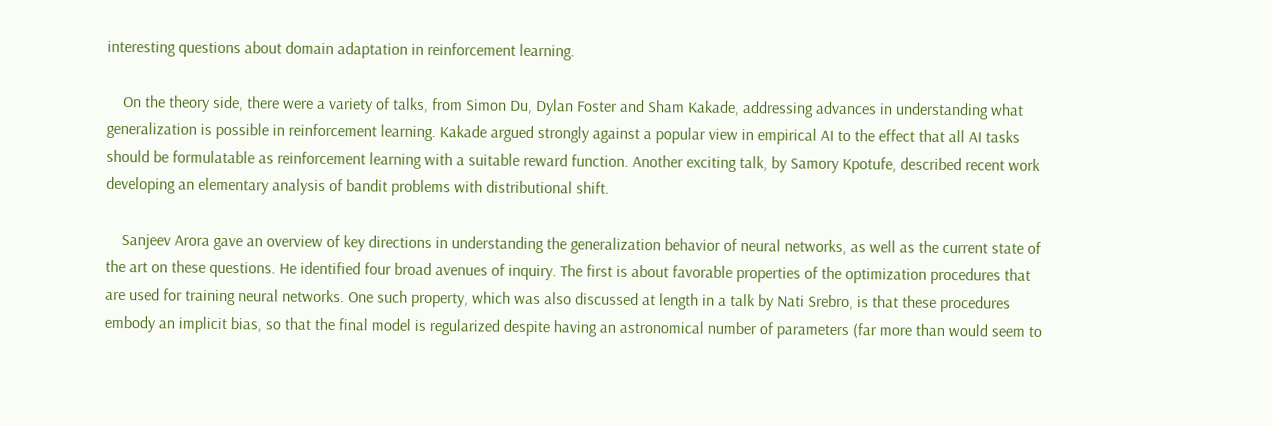interesting questions about domain adaptation in reinforcement learning.

    On the theory side, there were a variety of talks, from Simon Du, Dylan Foster and Sham Kakade, addressing advances in understanding what generalization is possible in reinforcement learning. Kakade argued strongly against a popular view in empirical AI to the effect that all AI tasks should be formulatable as reinforcement learning with a suitable reward function. Another exciting talk, by Samory Kpotufe, described recent work developing an elementary analysis of bandit problems with distributional shift.

    Sanjeev Arora gave an overview of key directions in understanding the generalization behavior of neural networks, as well as the current state of the art on these questions. He identified four broad avenues of inquiry. The first is about favorable properties of the optimization procedures that are used for training neural networks. One such property, which was also discussed at length in a talk by Nati Srebro, is that these procedures embody an implicit bias, so that the final model is regularized despite having an astronomical number of parameters (far more than would seem to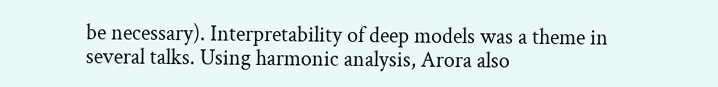be necessary). Interpretability of deep models was a theme in several talks. Using harmonic analysis, Arora also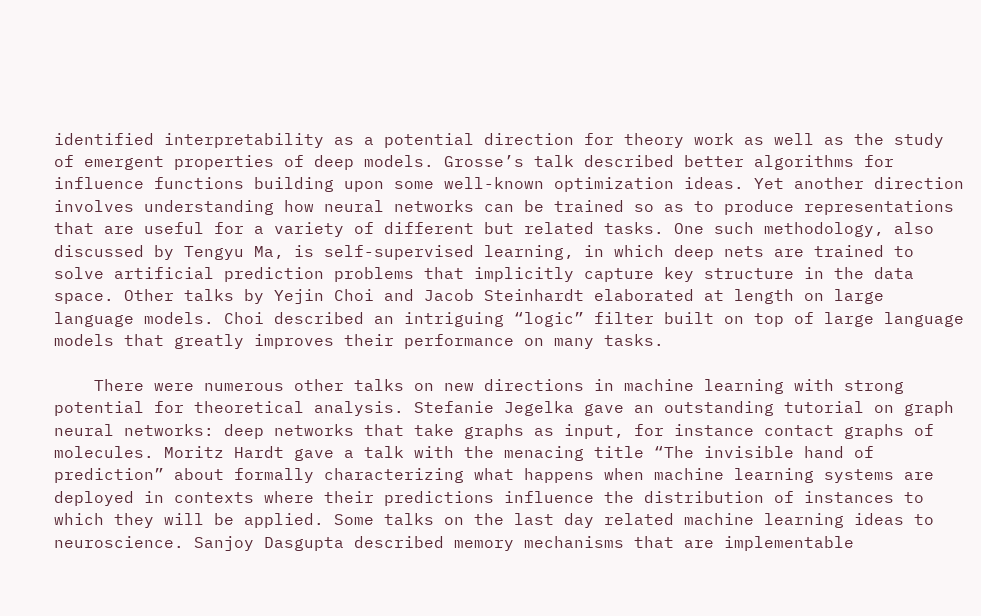identified interpretability as a potential direction for theory work as well as the study of emergent properties of deep models. Grosse’s talk described better algorithms for influence functions building upon some well-known optimization ideas. Yet another direction involves understanding how neural networks can be trained so as to produce representations that are useful for a variety of different but related tasks. One such methodology, also discussed by Tengyu Ma, is self-supervised learning, in which deep nets are trained to solve artificial prediction problems that implicitly capture key structure in the data space. Other talks by Yejin Choi and Jacob Steinhardt elaborated at length on large language models. Choi described an intriguing “logic” filter built on top of large language models that greatly improves their performance on many tasks.

    There were numerous other talks on new directions in machine learning with strong potential for theoretical analysis. Stefanie Jegelka gave an outstanding tutorial on graph neural networks: deep networks that take graphs as input, for instance contact graphs of molecules. Moritz Hardt gave a talk with the menacing title “The invisible hand of prediction” about formally characterizing what happens when machine learning systems are deployed in contexts where their predictions influence the distribution of instances to which they will be applied. Some talks on the last day related machine learning ideas to neuroscience. Sanjoy Dasgupta described memory mechanisms that are implementable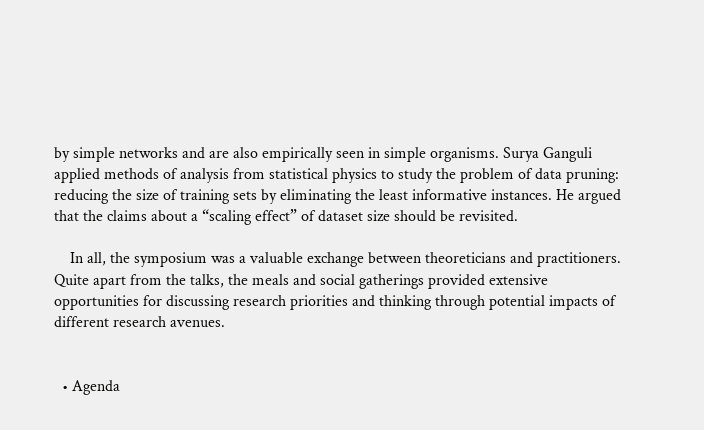by simple networks and are also empirically seen in simple organisms. Surya Ganguli applied methods of analysis from statistical physics to study the problem of data pruning: reducing the size of training sets by eliminating the least informative instances. He argued that the claims about a “scaling effect” of dataset size should be revisited.

    In all, the symposium was a valuable exchange between theoreticians and practitioners. Quite apart from the talks, the meals and social gatherings provided extensive opportunities for discussing research priorities and thinking through potential impacts of different research avenues.


  • Agenda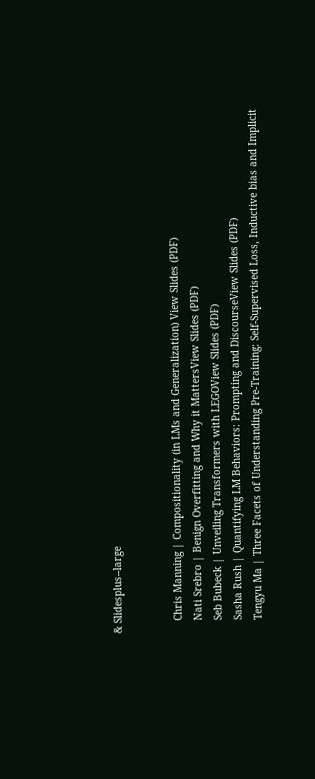& Slidesplus--large


    Chris Manning | Compositionality (in LMs and Generalization) View Slides (PDF)
    Nati Srebro | Benign Overfitting and Why it MattersView Slides (PDF)
    Seb Bubeck | Unveiling Transformers with LEGOView Slides (PDF)
    Sasha Rush | Quantifying LM Behaviors: Prompting and DiscourseView Slides (PDF)
    Tengyu Ma | Three Facets of Understanding Pre-Training: Self-Supervised Loss, Inductive bias and Implicit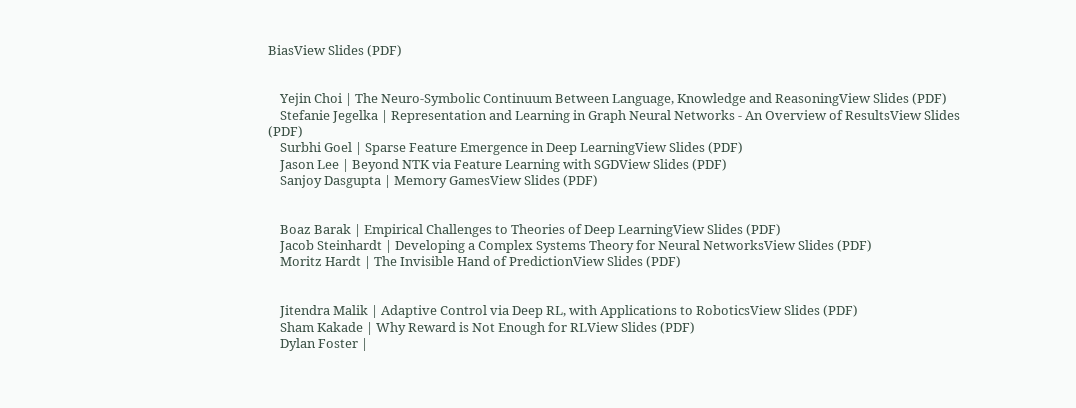BiasView Slides (PDF)


    Yejin Choi | The Neuro-Symbolic Continuum Between Language, Knowledge and ReasoningView Slides (PDF)
    Stefanie Jegelka | Representation and Learning in Graph Neural Networks - An Overview of ResultsView Slides (PDF)
    Surbhi Goel | Sparse Feature Emergence in Deep LearningView Slides (PDF)
    Jason Lee | Beyond NTK via Feature Learning with SGDView Slides (PDF)
    Sanjoy Dasgupta | Memory GamesView Slides (PDF)


    Boaz Barak | Empirical Challenges to Theories of Deep LearningView Slides (PDF)
    Jacob Steinhardt | Developing a Complex Systems Theory for Neural NetworksView Slides (PDF)
    Moritz Hardt | The Invisible Hand of PredictionView Slides (PDF)


    Jitendra Malik | Adaptive Control via Deep RL, with Applications to RoboticsView Slides (PDF)
    Sham Kakade | Why Reward is Not Enough for RLView Slides (PDF)
    Dylan Foster |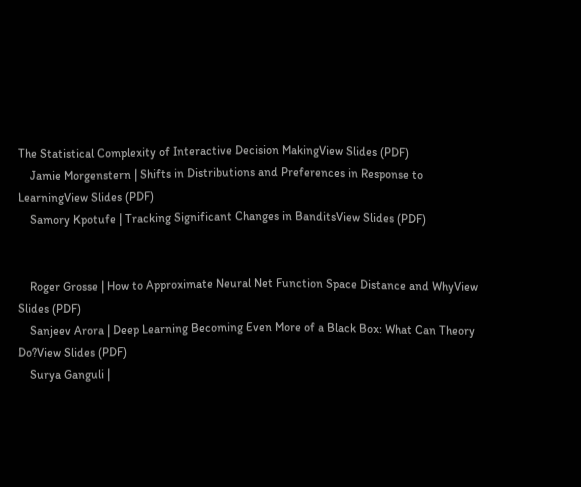The Statistical Complexity of Interactive Decision MakingView Slides (PDF)
    Jamie Morgenstern | Shifts in Distributions and Preferences in Response to LearningView Slides (PDF)
    Samory Kpotufe | Tracking Significant Changes in BanditsView Slides (PDF)


    Roger Grosse | How to Approximate Neural Net Function Space Distance and WhyView Slides (PDF)
    Sanjeev Arora | Deep Learning Becoming Even More of a Black Box: What Can Theory Do?View Slides (PDF)
    Surya Ganguli |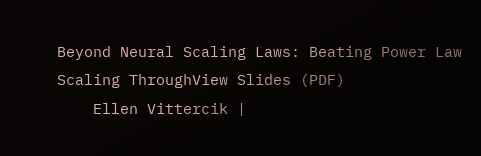Beyond Neural Scaling Laws: Beating Power Law Scaling ThroughView Slides (PDF)
    Ellen Vittercik |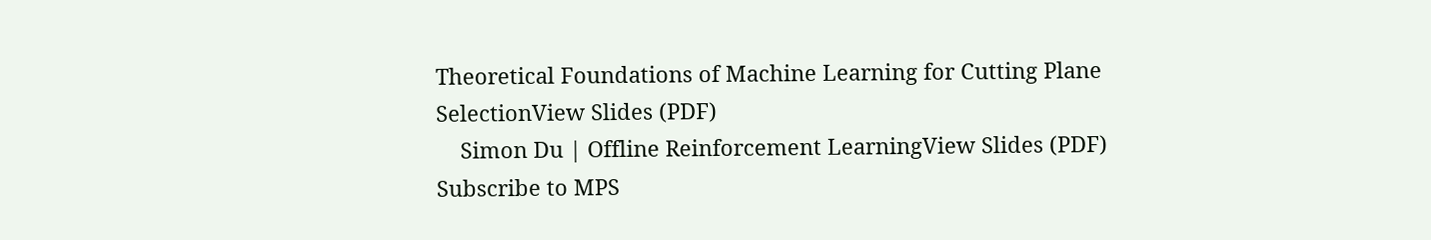Theoretical Foundations of Machine Learning for Cutting Plane SelectionView Slides (PDF)
    Simon Du | Offline Reinforcement LearningView Slides (PDF)
Subscribe to MPS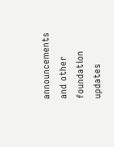announcements and other foundation updates